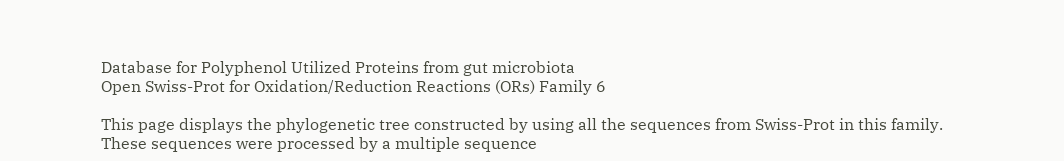Database for Polyphenol Utilized Proteins from gut microbiota
Open Swiss-Prot for Oxidation/Reduction Reactions (ORs) Family 6

This page displays the phylogenetic tree constructed by using all the sequences from Swiss-Prot in this family. These sequences were processed by a multiple sequence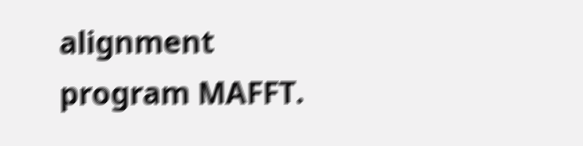alignment program MAFFT.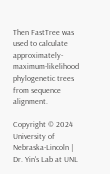Then FastTree was used to calculate approximately-maximum-likelihood phylogenetic trees from sequence alignment.

Copyright © 2024 University of Nebraska-Lincoln | Dr. Yin's Lab at UNL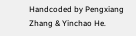Handcoded by Pengxiang Zhang & Yinchao He.